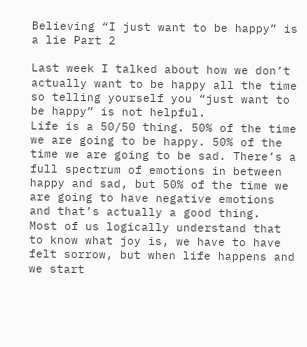Believing “I just want to be happy” is a lie Part 2

Last week I talked about how we don’t actually want to be happy all the time so telling yourself you “just want to be happy” is not helpful.
Life is a 50/50 thing. 50% of the time we are going to be happy. 50% of the time we are going to be sad. There’s a full spectrum of emotions in between happy and sad, but 50% of the time we are going to have negative emotions and that’s actually a good thing.
Most of us logically understand that to know what joy is, we have to have felt sorrow, but when life happens and we start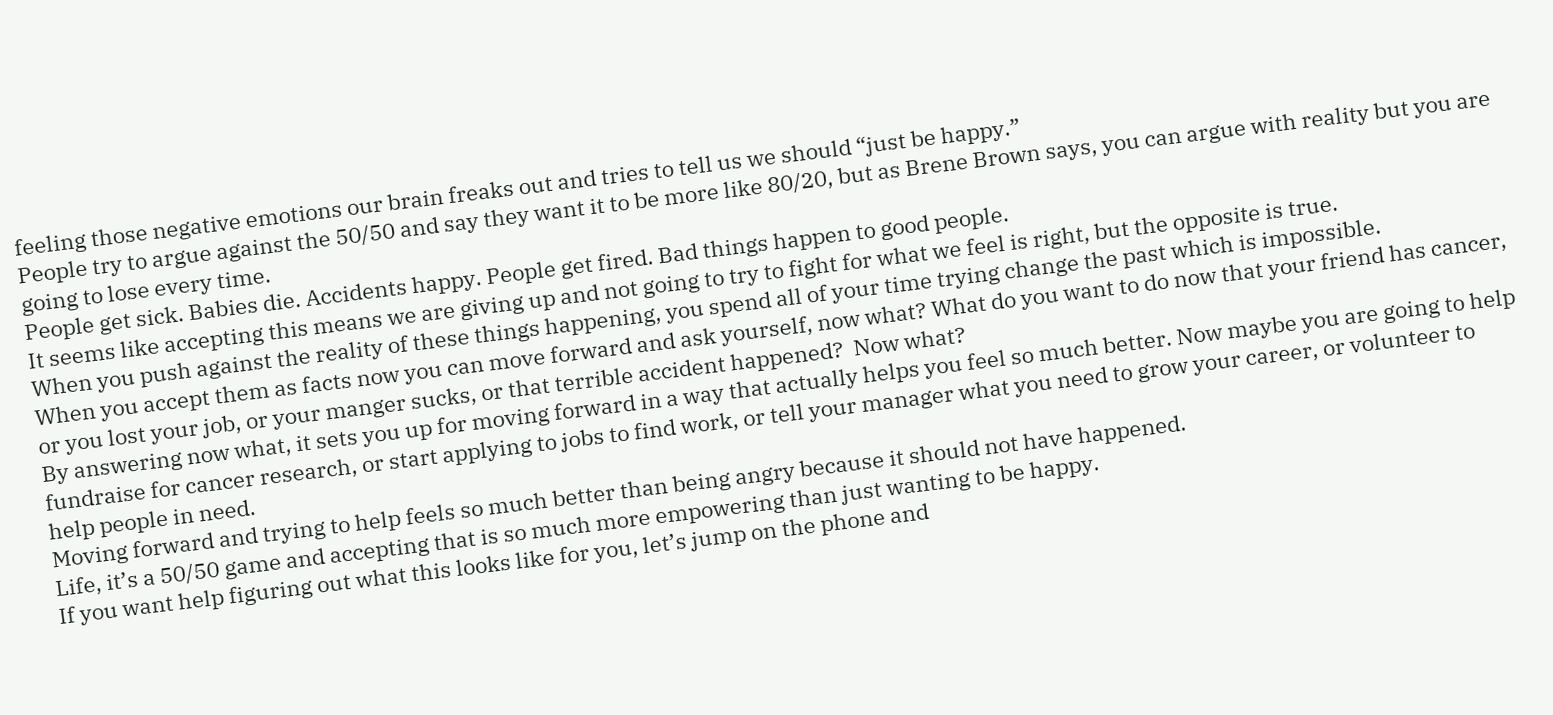feeling those negative emotions our brain freaks out and tries to tell us we should “just be happy.”
People try to argue against the 50/50 and say they want it to be more like 80/20, but as Brene Brown says, you can argue with reality but you are going to lose every time.
People get sick. Babies die. Accidents happy. People get fired. Bad things happen to good people.
It seems like accepting this means we are giving up and not going to try to fight for what we feel is right, but the opposite is true.
When you push against the reality of these things happening, you spend all of your time trying change the past which is impossible.
When you accept them as facts now you can move forward and ask yourself, now what? What do you want to do now that your friend has cancer, or you lost your job, or your manger sucks, or that terrible accident happened?  Now what?
By answering now what, it sets you up for moving forward in a way that actually helps you feel so much better. Now maybe you are going to help fundraise for cancer research, or start applying to jobs to find work, or tell your manager what you need to grow your career, or volunteer to help people in need.
Moving forward and trying to help feels so much better than being angry because it should not have happened.
Life, it’s a 50/50 game and accepting that is so much more empowering than just wanting to be happy.
If you want help figuring out what this looks like for you, let’s jump on the phone and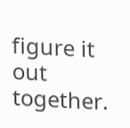figure it out together.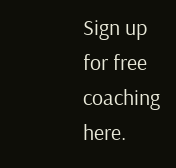Sign up for free coaching here.